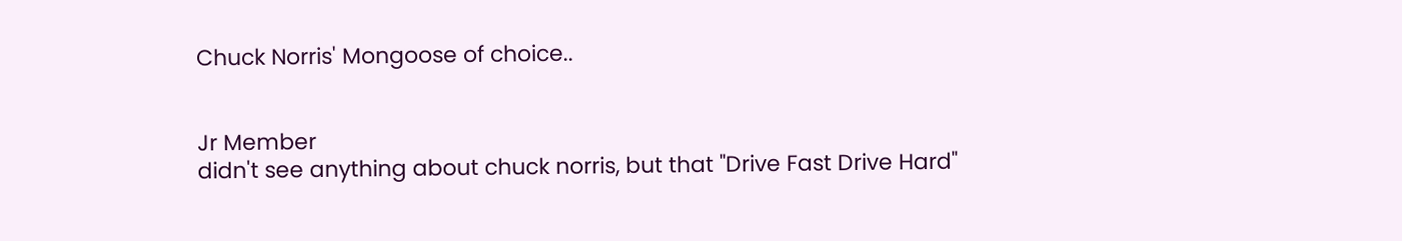Chuck Norris' Mongoose of choice..


Jr Member
didn't see anything about chuck norris, but that "Drive Fast Drive Hard"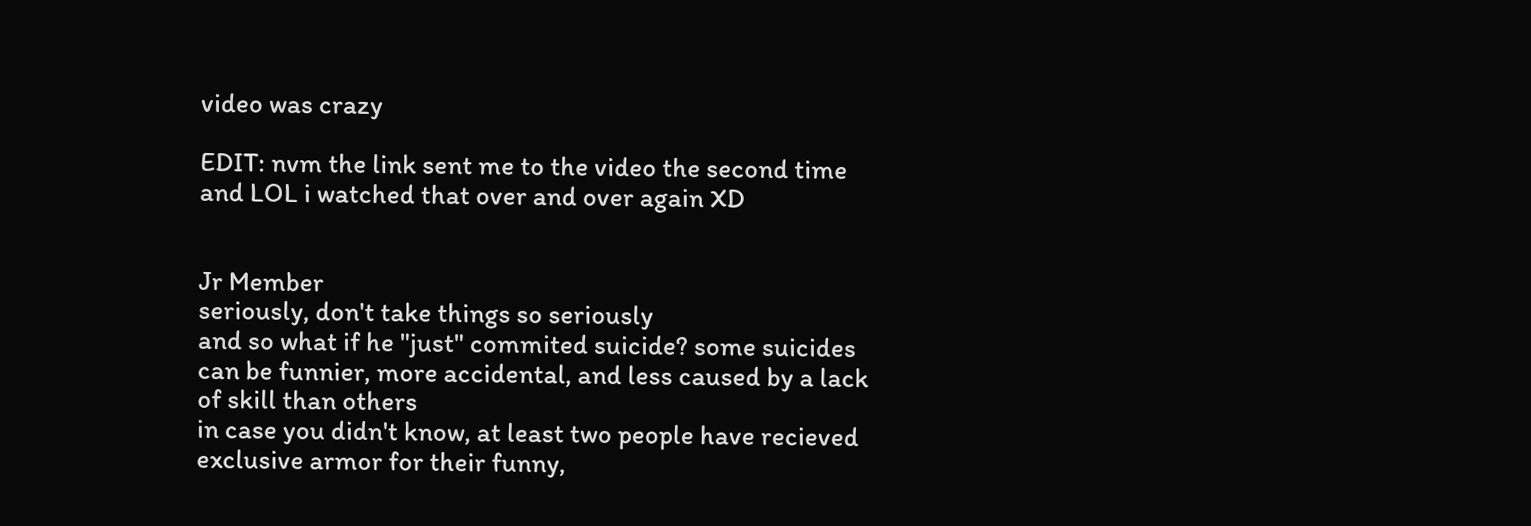video was crazy

EDIT: nvm the link sent me to the video the second time and LOL i watched that over and over again XD


Jr Member
seriously, don't take things so seriously
and so what if he "just" commited suicide? some suicides can be funnier, more accidental, and less caused by a lack of skill than others
in case you didn't know, at least two people have recieved exclusive armor for their funny,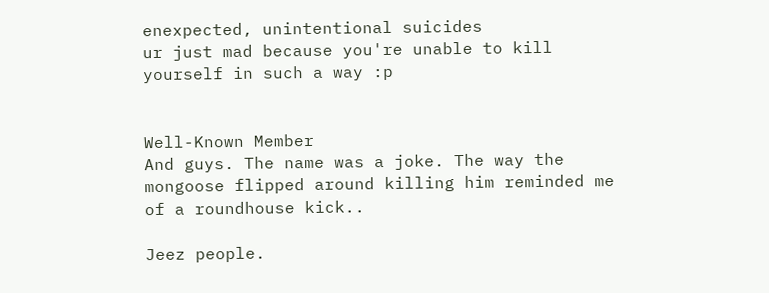enexpected, unintentional suicides
ur just mad because you're unable to kill yourself in such a way :p


Well-Known Member
And guys. The name was a joke. The way the mongoose flipped around killing him reminded me of a roundhouse kick..

Jeez people.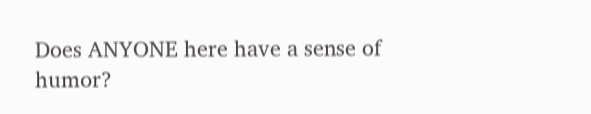Does ANYONE here have a sense of humor?